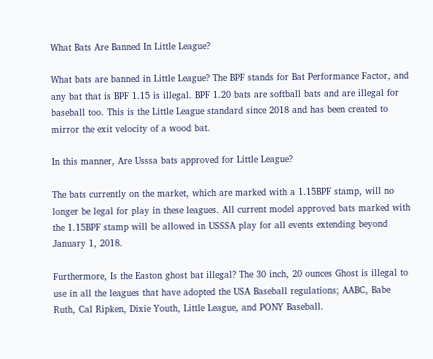What Bats Are Banned In Little League?

What bats are banned in Little League? The BPF stands for Bat Performance Factor, and any bat that is BPF 1.15 is illegal. BPF 1.20 bats are softball bats and are illegal for baseball too. This is the Little League standard since 2018 and has been created to mirror the exit velocity of a wood bat.

In this manner, Are Usssa bats approved for Little League?

The bats currently on the market, which are marked with a 1.15BPF stamp, will no longer be legal for play in these leagues. All current model approved bats marked with the 1.15BPF stamp will be allowed in USSSA play for all events extending beyond January 1, 2018.

Furthermore, Is the Easton ghost bat illegal? The 30 inch, 20 ounces Ghost is illegal to use in all the leagues that have adopted the USA Baseball regulations; AABC, Babe Ruth, Cal Ripken, Dixie Youth, Little League, and PONY Baseball.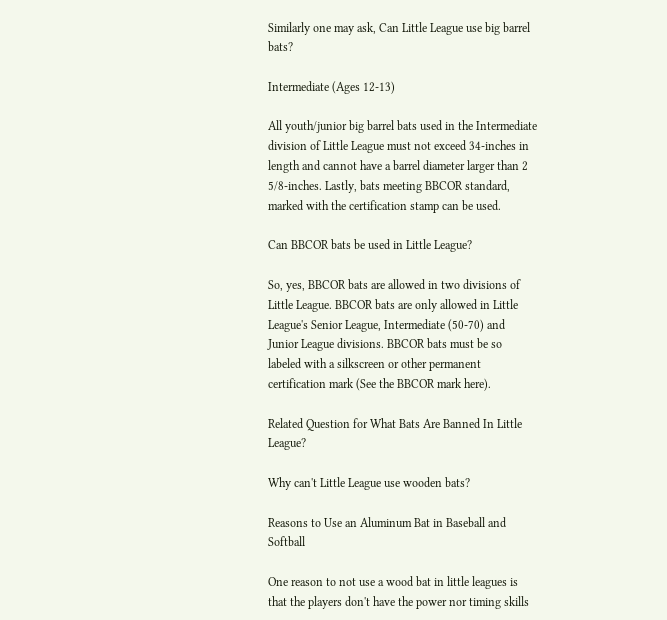Similarly one may ask, Can Little League use big barrel bats?

Intermediate (Ages 12-13)

All youth/junior big barrel bats used in the Intermediate division of Little League must not exceed 34-inches in length and cannot have a barrel diameter larger than 2 5/8-inches. Lastly, bats meeting BBCOR standard, marked with the certification stamp can be used.

Can BBCOR bats be used in Little League?

So, yes, BBCOR bats are allowed in two divisions of Little League. BBCOR bats are only allowed in Little League's Senior League, Intermediate (50-70) and Junior League divisions. BBCOR bats must be so labeled with a silkscreen or other permanent certification mark (See the BBCOR mark here).

Related Question for What Bats Are Banned In Little League?

Why can't Little League use wooden bats?

Reasons to Use an Aluminum Bat in Baseball and Softball

One reason to not use a wood bat in little leagues is that the players don't have the power nor timing skills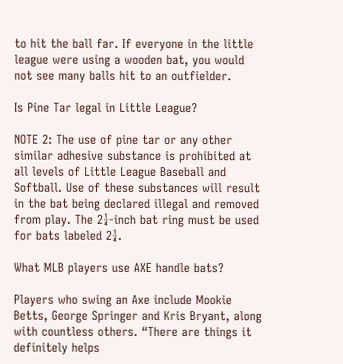to hit the ball far. If everyone in the little league were using a wooden bat, you would not see many balls hit to an outfielder.

Is Pine Tar legal in Little League?

NOTE 2: The use of pine tar or any other similar adhesive substance is prohibited at all levels of Little League Baseball and Softball. Use of these substances will result in the bat being declared illegal and removed from play. The 2¼-inch bat ring must be used for bats labeled 2¼.

What MLB players use AXE handle bats?

Players who swing an Axe include Mookie Betts, George Springer and Kris Bryant, along with countless others. “There are things it definitely helps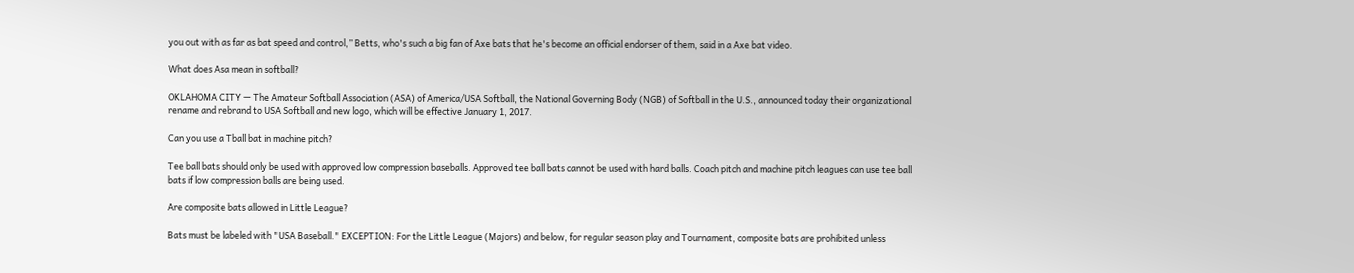you out with as far as bat speed and control,” Betts, who's such a big fan of Axe bats that he's become an official endorser of them, said in a Axe bat video.

What does Asa mean in softball?

OKLAHOMA CITY — The Amateur Softball Association (ASA) of America/USA Softball, the National Governing Body (NGB) of Softball in the U.S., announced today their organizational rename and rebrand to USA Softball and new logo, which will be effective January 1, 2017.

Can you use a Tball bat in machine pitch?

Tee ball bats should only be used with approved low compression baseballs. Approved tee ball bats cannot be used with hard balls. Coach pitch and machine pitch leagues can use tee ball bats if low compression balls are being used.

Are composite bats allowed in Little League?

Bats must be labeled with "USA Baseball." EXCEPTION: For the Little League (Majors) and below, for regular season play and Tournament, composite bats are prohibited unless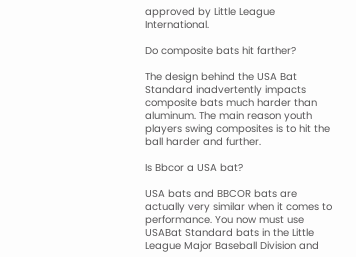approved by Little League International.

Do composite bats hit farther?

The design behind the USA Bat Standard inadvertently impacts composite bats much harder than aluminum. The main reason youth players swing composites is to hit the ball harder and further.

Is Bbcor a USA bat?

USA bats and BBCOR bats are actually very similar when it comes to performance. You now must use USABat Standard bats in the Little League Major Baseball Division and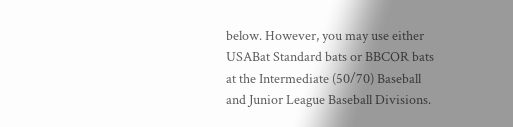below. However, you may use either USABat Standard bats or BBCOR bats at the Intermediate (50/70) Baseball and Junior League Baseball Divisions.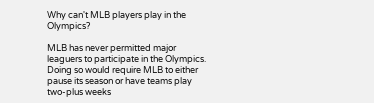Why can't MLB players play in the Olympics?

MLB has never permitted major leaguers to participate in the Olympics. Doing so would require MLB to either pause its season or have teams play two-plus weeks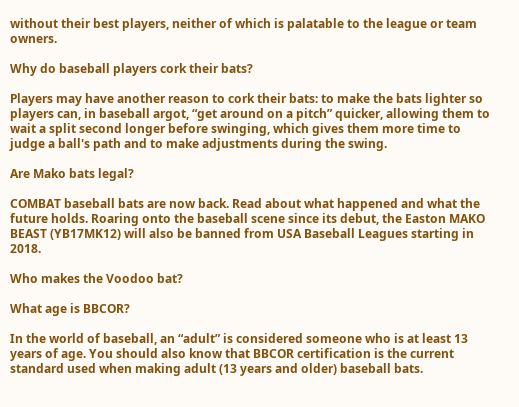without their best players, neither of which is palatable to the league or team owners.

Why do baseball players cork their bats?

Players may have another reason to cork their bats: to make the bats lighter so players can, in baseball argot, “get around on a pitch” quicker, allowing them to wait a split second longer before swinging, which gives them more time to judge a ball's path and to make adjustments during the swing.

Are Mako bats legal?

COMBAT baseball bats are now back. Read about what happened and what the future holds. Roaring onto the baseball scene since its debut, the Easton MAKO BEAST (YB17MK12) will also be banned from USA Baseball Leagues starting in 2018.

Who makes the Voodoo bat?

What age is BBCOR?

In the world of baseball, an “adult” is considered someone who is at least 13 years of age. You should also know that BBCOR certification is the current standard used when making adult (13 years and older) baseball bats.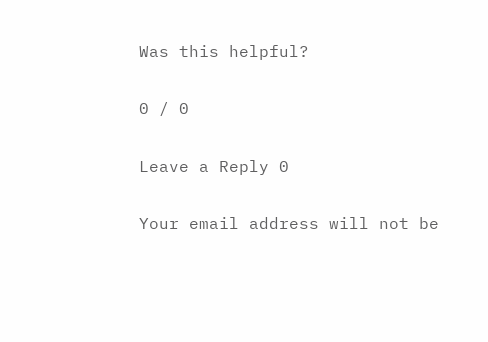Was this helpful?

0 / 0

Leave a Reply 0

Your email address will not be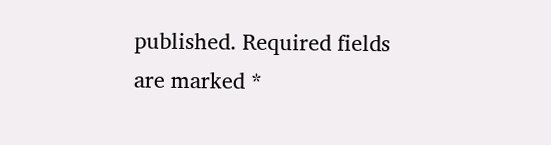published. Required fields are marked *